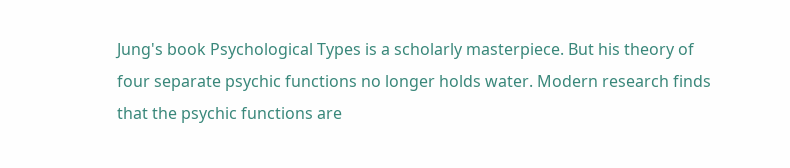Jung's book Psychological Types is a scholarly masterpiece. But his theory of four separate psychic functions no longer holds water. Modern research finds that the psychic functions are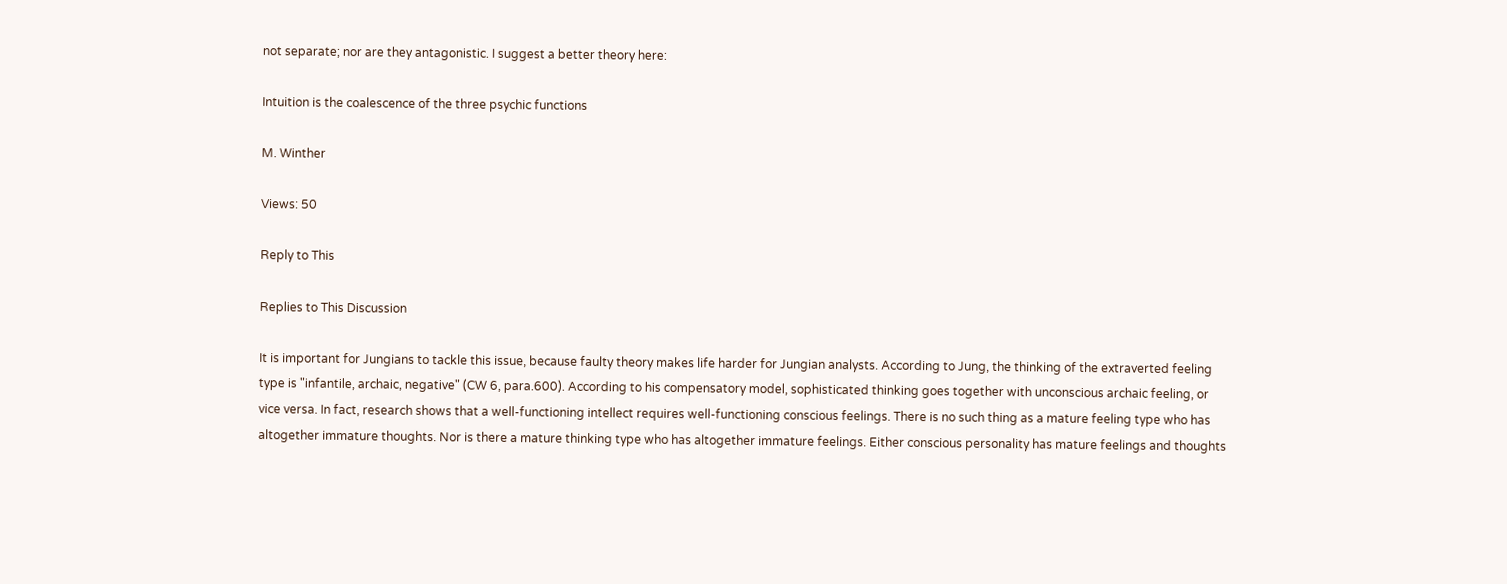not separate; nor are they antagonistic. I suggest a better theory here:

Intuition is the coalescence of the three psychic functions

M. Winther

Views: 50

Reply to This

Replies to This Discussion

It is important for Jungians to tackle this issue, because faulty theory makes life harder for Jungian analysts. According to Jung, the thinking of the extraverted feeling type is "infantile, archaic, negative" (CW 6, para.600). According to his compensatory model, sophisticated thinking goes together with unconscious archaic feeling, or vice versa. In fact, research shows that a well-functioning intellect requires well-functioning conscious feelings. There is no such thing as a mature feeling type who has altogether immature thoughts. Nor is there a mature thinking type who has altogether immature feelings. Either conscious personality has mature feelings and thoughts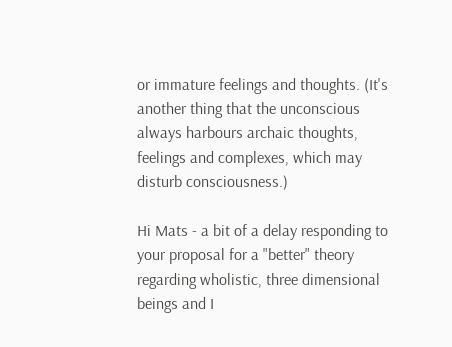or immature feelings and thoughts. (It's another thing that the unconscious always harbours archaic thoughts, feelings and complexes, which may disturb consciousness.)

Hi Mats - a bit of a delay responding to your proposal for a "better" theory regarding wholistic, three dimensional beings and I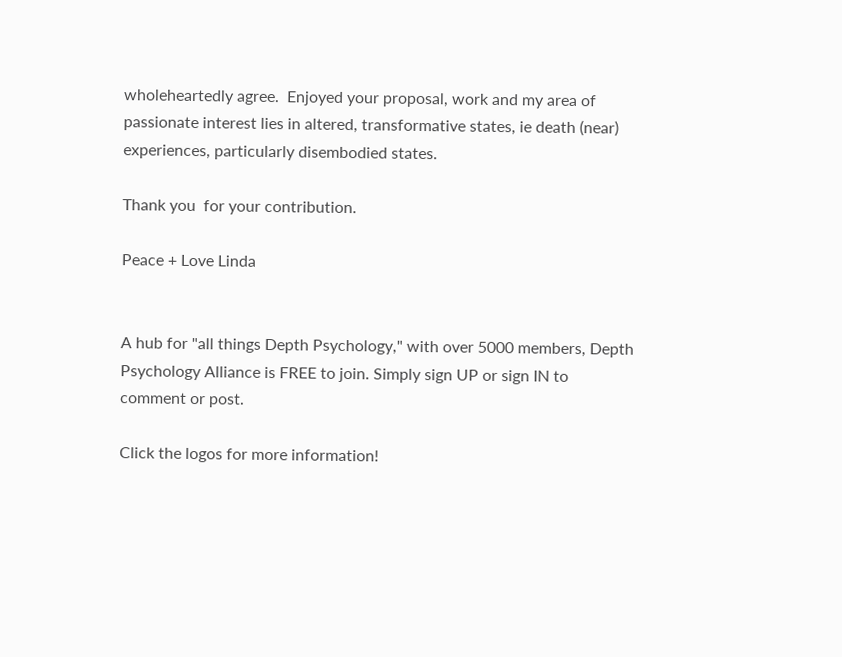wholeheartedly agree.  Enjoyed your proposal, work and my area of passionate interest lies in altered, transformative states, ie death (near) experiences, particularly disembodied states.

Thank you  for your contribution.

Peace + Love Linda


A hub for "all things Depth Psychology," with over 5000 members, Depth Psychology Alliance is FREE to join. Simply sign UP or sign IN to comment or post.

Click the logos for more information!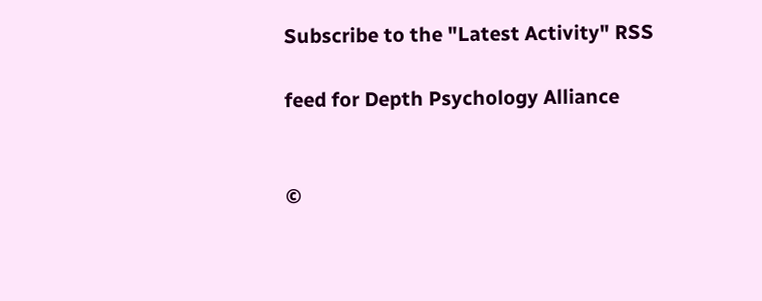Subscribe to the "Latest Activity" RSS

feed for Depth Psychology Alliance


©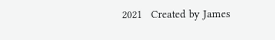2021   Created by James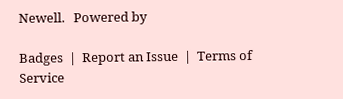Newell.   Powered by

Badges  |  Report an Issue  |  Terms of Service